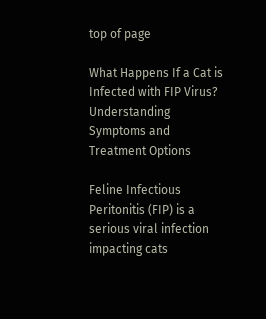top of page

What Happens If a Cat is Infected with FIP Virus? Understanding Symptoms and Treatment Options

Feline Infectious Peritonitis (FIP) is a serious viral infection impacting cats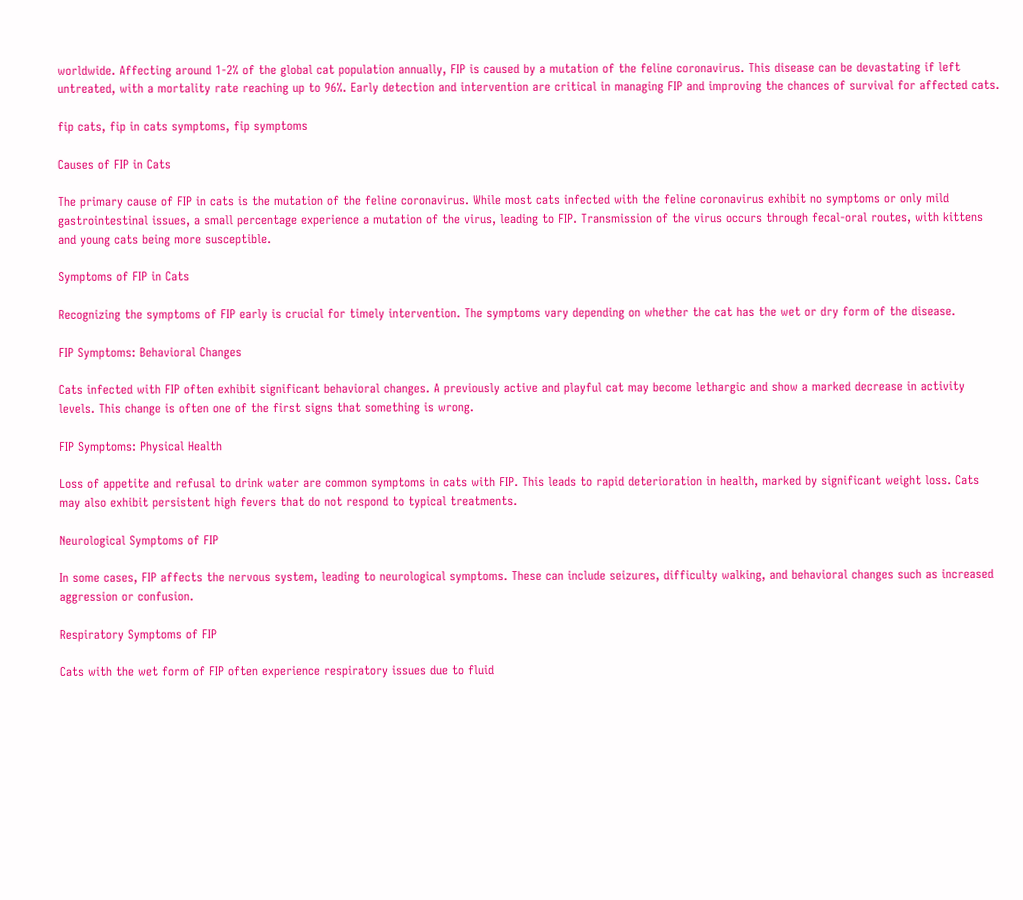worldwide. Affecting around 1-2% of the global cat population annually, FIP is caused by a mutation of the feline coronavirus. This disease can be devastating if left untreated, with a mortality rate reaching up to 96%. Early detection and intervention are critical in managing FIP and improving the chances of survival for affected cats.

fip cats, fip in cats symptoms, fip symptoms

Causes of FIP in Cats

The primary cause of FIP in cats is the mutation of the feline coronavirus. While most cats infected with the feline coronavirus exhibit no symptoms or only mild gastrointestinal issues, a small percentage experience a mutation of the virus, leading to FIP. Transmission of the virus occurs through fecal-oral routes, with kittens and young cats being more susceptible.

Symptoms of FIP in Cats

Recognizing the symptoms of FIP early is crucial for timely intervention. The symptoms vary depending on whether the cat has the wet or dry form of the disease.

FIP Symptoms: Behavioral Changes

Cats infected with FIP often exhibit significant behavioral changes. A previously active and playful cat may become lethargic and show a marked decrease in activity levels. This change is often one of the first signs that something is wrong.

FIP Symptoms: Physical Health

Loss of appetite and refusal to drink water are common symptoms in cats with FIP. This leads to rapid deterioration in health, marked by significant weight loss. Cats may also exhibit persistent high fevers that do not respond to typical treatments.

Neurological Symptoms of FIP

In some cases, FIP affects the nervous system, leading to neurological symptoms. These can include seizures, difficulty walking, and behavioral changes such as increased aggression or confusion.

Respiratory Symptoms of FIP

Cats with the wet form of FIP often experience respiratory issues due to fluid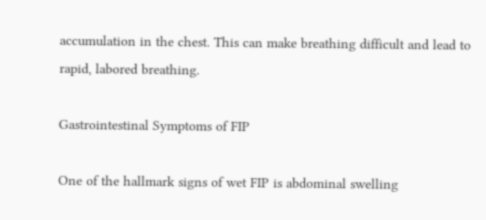accumulation in the chest. This can make breathing difficult and lead to rapid, labored breathing.

Gastrointestinal Symptoms of FIP

One of the hallmark signs of wet FIP is abdominal swelling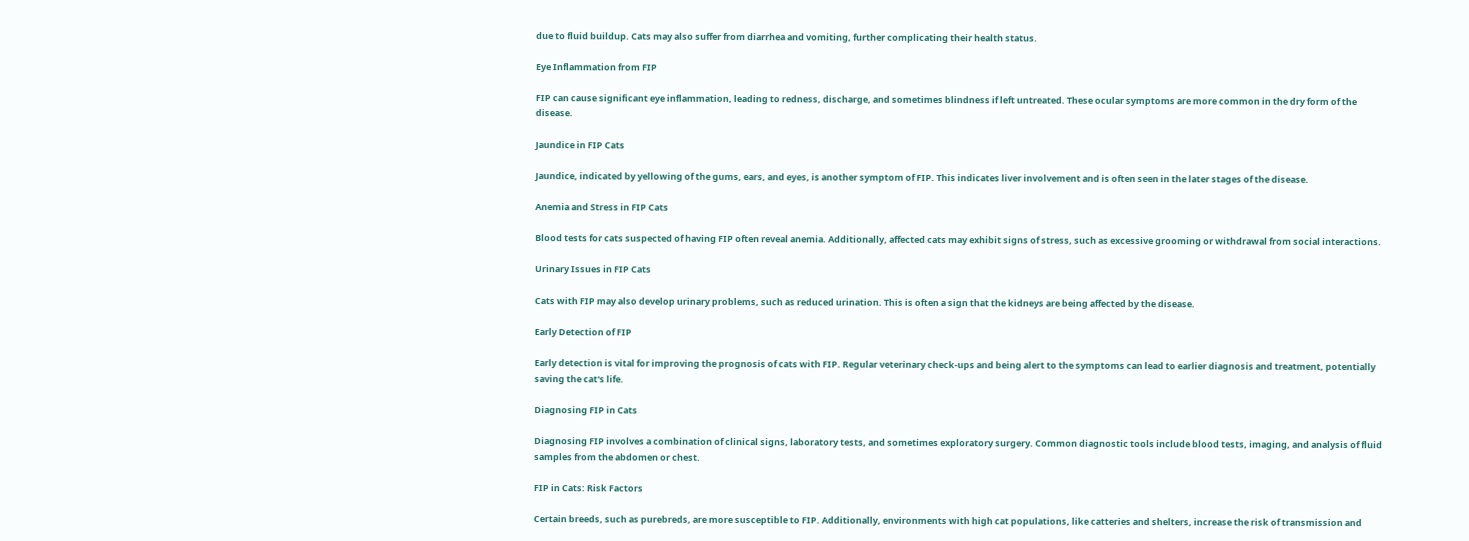due to fluid buildup. Cats may also suffer from diarrhea and vomiting, further complicating their health status.

Eye Inflammation from FIP

FIP can cause significant eye inflammation, leading to redness, discharge, and sometimes blindness if left untreated. These ocular symptoms are more common in the dry form of the disease.

Jaundice in FIP Cats

Jaundice, indicated by yellowing of the gums, ears, and eyes, is another symptom of FIP. This indicates liver involvement and is often seen in the later stages of the disease.

Anemia and Stress in FIP Cats

Blood tests for cats suspected of having FIP often reveal anemia. Additionally, affected cats may exhibit signs of stress, such as excessive grooming or withdrawal from social interactions.

Urinary Issues in FIP Cats

Cats with FIP may also develop urinary problems, such as reduced urination. This is often a sign that the kidneys are being affected by the disease.

Early Detection of FIP

Early detection is vital for improving the prognosis of cats with FIP. Regular veterinary check-ups and being alert to the symptoms can lead to earlier diagnosis and treatment, potentially saving the cat's life.

Diagnosing FIP in Cats

Diagnosing FIP involves a combination of clinical signs, laboratory tests, and sometimes exploratory surgery. Common diagnostic tools include blood tests, imaging, and analysis of fluid samples from the abdomen or chest.

FIP in Cats: Risk Factors

Certain breeds, such as purebreds, are more susceptible to FIP. Additionally, environments with high cat populations, like catteries and shelters, increase the risk of transmission and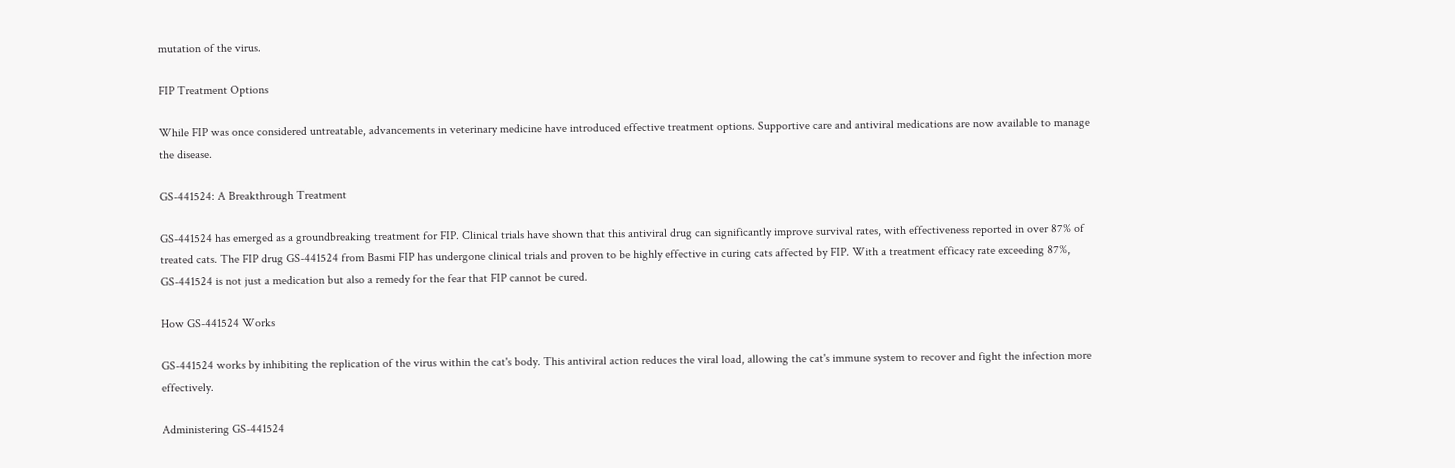mutation of the virus.

FIP Treatment Options

While FIP was once considered untreatable, advancements in veterinary medicine have introduced effective treatment options. Supportive care and antiviral medications are now available to manage the disease.

GS-441524: A Breakthrough Treatment

GS-441524 has emerged as a groundbreaking treatment for FIP. Clinical trials have shown that this antiviral drug can significantly improve survival rates, with effectiveness reported in over 87% of treated cats. The FIP drug GS-441524 from Basmi FIP has undergone clinical trials and proven to be highly effective in curing cats affected by FIP. With a treatment efficacy rate exceeding 87%, GS-441524 is not just a medication but also a remedy for the fear that FIP cannot be cured.

How GS-441524 Works

GS-441524 works by inhibiting the replication of the virus within the cat's body. This antiviral action reduces the viral load, allowing the cat's immune system to recover and fight the infection more effectively.

Administering GS-441524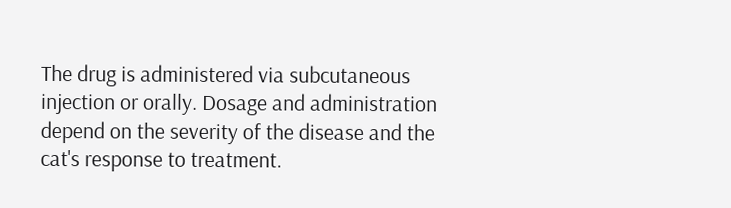The drug is administered via subcutaneous injection or orally. Dosage and administration depend on the severity of the disease and the cat's response to treatment.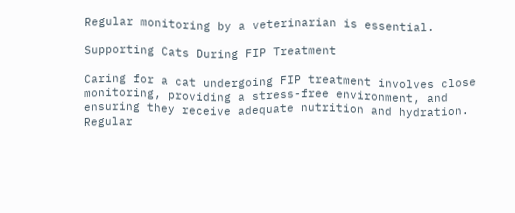Regular monitoring by a veterinarian is essential.

Supporting Cats During FIP Treatment

Caring for a cat undergoing FIP treatment involves close monitoring, providing a stress-free environment, and ensuring they receive adequate nutrition and hydration. Regular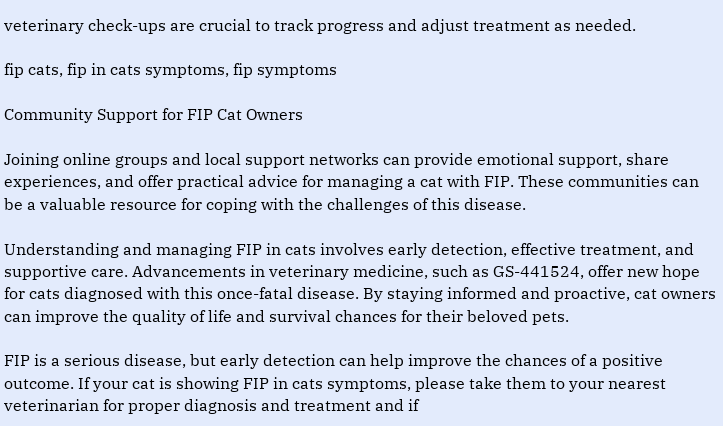veterinary check-ups are crucial to track progress and adjust treatment as needed.

fip cats, fip in cats symptoms, fip symptoms

Community Support for FIP Cat Owners

Joining online groups and local support networks can provide emotional support, share experiences, and offer practical advice for managing a cat with FIP. These communities can be a valuable resource for coping with the challenges of this disease.

Understanding and managing FIP in cats involves early detection, effective treatment, and supportive care. Advancements in veterinary medicine, such as GS-441524, offer new hope for cats diagnosed with this once-fatal disease. By staying informed and proactive, cat owners can improve the quality of life and survival chances for their beloved pets.

FIP is a serious disease, but early detection can help improve the chances of a positive outcome. If your cat is showing FIP in cats symptoms, please take them to your nearest veterinarian for proper diagnosis and treatment and if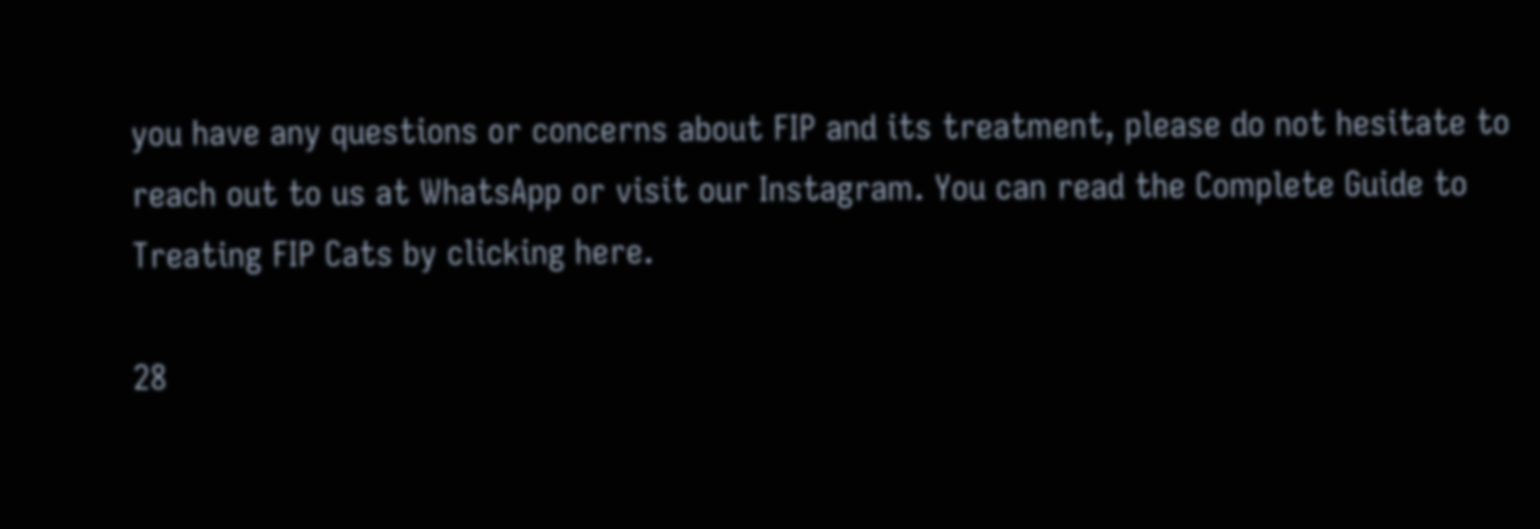you have any questions or concerns about FIP and its treatment, please do not hesitate to reach out to us at WhatsApp or visit our Instagram. You can read the Complete Guide to Treating FIP Cats by clicking here.

28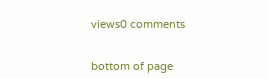views0 comments


bottom of page